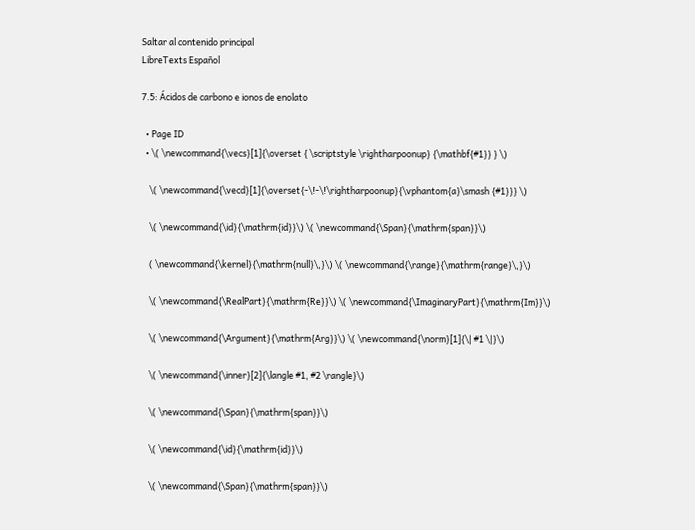Saltar al contenido principal
LibreTexts Español

7.5: Ácidos de carbono e ionos de enolato

  • Page ID
  • \( \newcommand{\vecs}[1]{\overset { \scriptstyle \rightharpoonup} {\mathbf{#1}} } \)

    \( \newcommand{\vecd}[1]{\overset{-\!-\!\rightharpoonup}{\vphantom{a}\smash {#1}}} \)

    \( \newcommand{\id}{\mathrm{id}}\) \( \newcommand{\Span}{\mathrm{span}}\)

    ( \newcommand{\kernel}{\mathrm{null}\,}\) \( \newcommand{\range}{\mathrm{range}\,}\)

    \( \newcommand{\RealPart}{\mathrm{Re}}\) \( \newcommand{\ImaginaryPart}{\mathrm{Im}}\)

    \( \newcommand{\Argument}{\mathrm{Arg}}\) \( \newcommand{\norm}[1]{\| #1 \|}\)

    \( \newcommand{\inner}[2]{\langle #1, #2 \rangle}\)

    \( \newcommand{\Span}{\mathrm{span}}\)

    \( \newcommand{\id}{\mathrm{id}}\)

    \( \newcommand{\Span}{\mathrm{span}}\)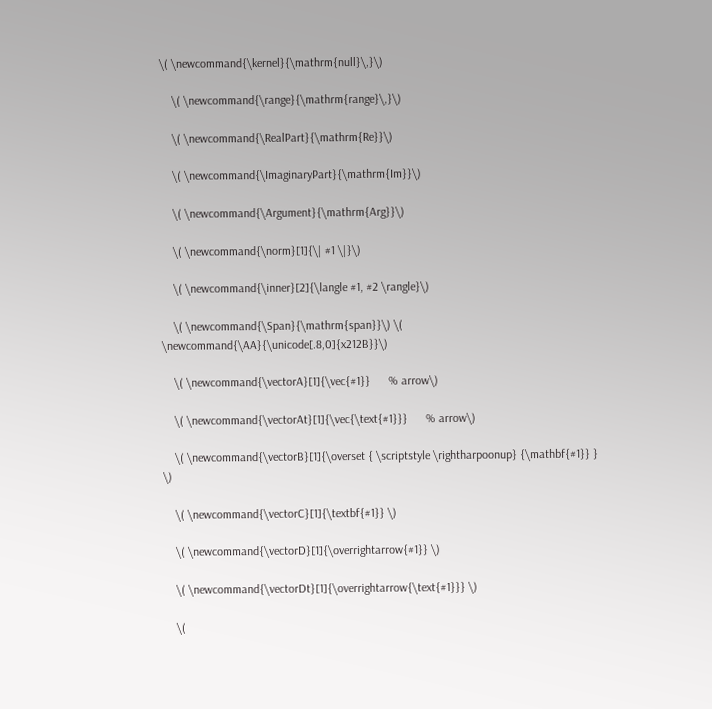\( \newcommand{\kernel}{\mathrm{null}\,}\)

    \( \newcommand{\range}{\mathrm{range}\,}\)

    \( \newcommand{\RealPart}{\mathrm{Re}}\)

    \( \newcommand{\ImaginaryPart}{\mathrm{Im}}\)

    \( \newcommand{\Argument}{\mathrm{Arg}}\)

    \( \newcommand{\norm}[1]{\| #1 \|}\)

    \( \newcommand{\inner}[2]{\langle #1, #2 \rangle}\)

    \( \newcommand{\Span}{\mathrm{span}}\) \( \newcommand{\AA}{\unicode[.8,0]{x212B}}\)

    \( \newcommand{\vectorA}[1]{\vec{#1}}      % arrow\)

    \( \newcommand{\vectorAt}[1]{\vec{\text{#1}}}      % arrow\)

    \( \newcommand{\vectorB}[1]{\overset { \scriptstyle \rightharpoonup} {\mathbf{#1}} } \)

    \( \newcommand{\vectorC}[1]{\textbf{#1}} \)

    \( \newcommand{\vectorD}[1]{\overrightarrow{#1}} \)

    \( \newcommand{\vectorDt}[1]{\overrightarrow{\text{#1}}} \)

    \(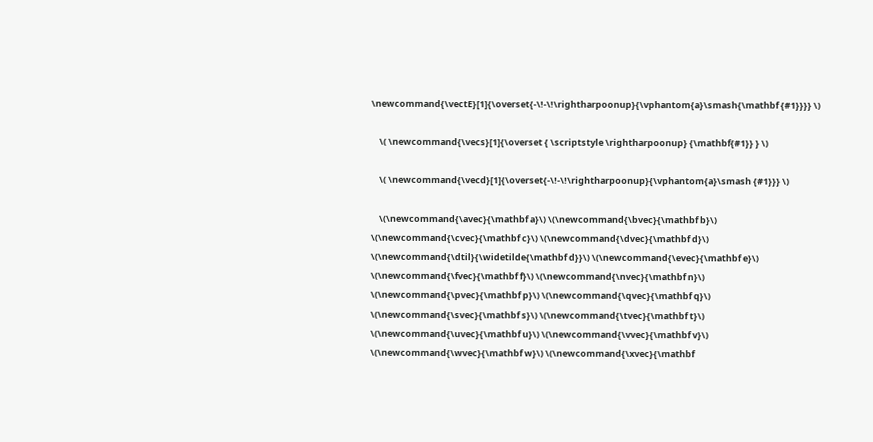\newcommand{\vectE}[1]{\overset{-\!-\!\rightharpoonup}{\vphantom{a}\smash{\mathbf {#1}}}} \)

    \( \newcommand{\vecs}[1]{\overset { \scriptstyle \rightharpoonup} {\mathbf{#1}} } \)

    \( \newcommand{\vecd}[1]{\overset{-\!-\!\rightharpoonup}{\vphantom{a}\smash {#1}}} \)

    \(\newcommand{\avec}{\mathbf a}\) \(\newcommand{\bvec}{\mathbf b}\) \(\newcommand{\cvec}{\mathbf c}\) \(\newcommand{\dvec}{\mathbf d}\) \(\newcommand{\dtil}{\widetilde{\mathbf d}}\) \(\newcommand{\evec}{\mathbf e}\) \(\newcommand{\fvec}{\mathbf f}\) \(\newcommand{\nvec}{\mathbf n}\) \(\newcommand{\pvec}{\mathbf p}\) \(\newcommand{\qvec}{\mathbf q}\) \(\newcommand{\svec}{\mathbf s}\) \(\newcommand{\tvec}{\mathbf t}\) \(\newcommand{\uvec}{\mathbf u}\) \(\newcommand{\vvec}{\mathbf v}\) \(\newcommand{\wvec}{\mathbf w}\) \(\newcommand{\xvec}{\mathbf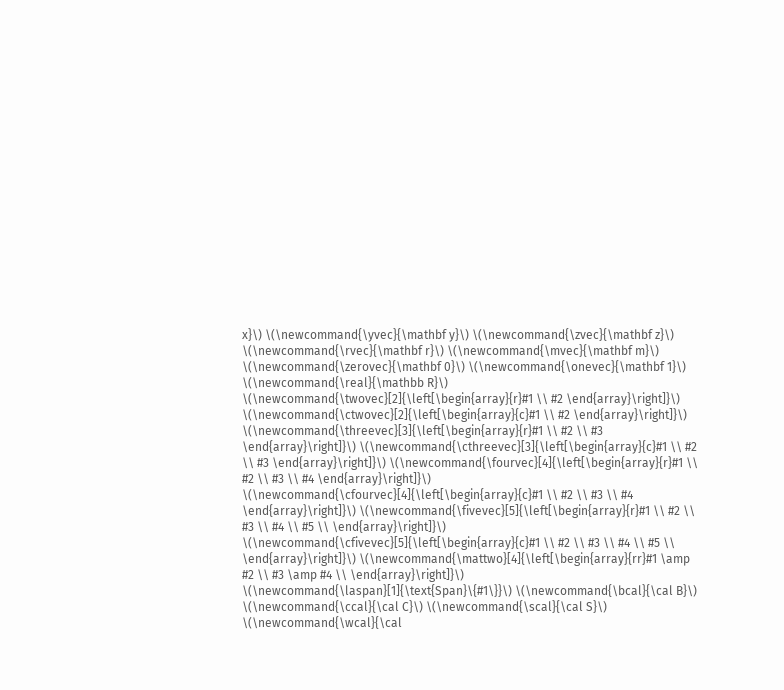x}\) \(\newcommand{\yvec}{\mathbf y}\) \(\newcommand{\zvec}{\mathbf z}\) \(\newcommand{\rvec}{\mathbf r}\) \(\newcommand{\mvec}{\mathbf m}\) \(\newcommand{\zerovec}{\mathbf 0}\) \(\newcommand{\onevec}{\mathbf 1}\) \(\newcommand{\real}{\mathbb R}\) \(\newcommand{\twovec}[2]{\left[\begin{array}{r}#1 \\ #2 \end{array}\right]}\) \(\newcommand{\ctwovec}[2]{\left[\begin{array}{c}#1 \\ #2 \end{array}\right]}\) \(\newcommand{\threevec}[3]{\left[\begin{array}{r}#1 \\ #2 \\ #3 \end{array}\right]}\) \(\newcommand{\cthreevec}[3]{\left[\begin{array}{c}#1 \\ #2 \\ #3 \end{array}\right]}\) \(\newcommand{\fourvec}[4]{\left[\begin{array}{r}#1 \\ #2 \\ #3 \\ #4 \end{array}\right]}\) \(\newcommand{\cfourvec}[4]{\left[\begin{array}{c}#1 \\ #2 \\ #3 \\ #4 \end{array}\right]}\) \(\newcommand{\fivevec}[5]{\left[\begin{array}{r}#1 \\ #2 \\ #3 \\ #4 \\ #5 \\ \end{array}\right]}\) \(\newcommand{\cfivevec}[5]{\left[\begin{array}{c}#1 \\ #2 \\ #3 \\ #4 \\ #5 \\ \end{array}\right]}\) \(\newcommand{\mattwo}[4]{\left[\begin{array}{rr}#1 \amp #2 \\ #3 \amp #4 \\ \end{array}\right]}\) \(\newcommand{\laspan}[1]{\text{Span}\{#1\}}\) \(\newcommand{\bcal}{\cal B}\) \(\newcommand{\ccal}{\cal C}\) \(\newcommand{\scal}{\cal S}\) \(\newcommand{\wcal}{\cal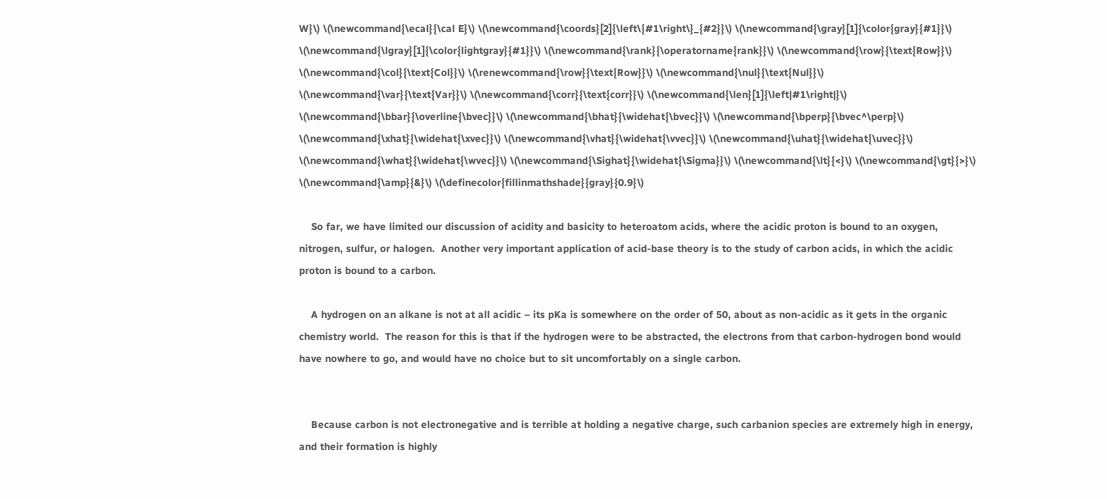W}\) \(\newcommand{\ecal}{\cal E}\) \(\newcommand{\coords}[2]{\left\{#1\right\}_{#2}}\) \(\newcommand{\gray}[1]{\color{gray}{#1}}\) \(\newcommand{\lgray}[1]{\color{lightgray}{#1}}\) \(\newcommand{\rank}{\operatorname{rank}}\) \(\newcommand{\row}{\text{Row}}\) \(\newcommand{\col}{\text{Col}}\) \(\renewcommand{\row}{\text{Row}}\) \(\newcommand{\nul}{\text{Nul}}\) \(\newcommand{\var}{\text{Var}}\) \(\newcommand{\corr}{\text{corr}}\) \(\newcommand{\len}[1]{\left|#1\right|}\) \(\newcommand{\bbar}{\overline{\bvec}}\) \(\newcommand{\bhat}{\widehat{\bvec}}\) \(\newcommand{\bperp}{\bvec^\perp}\) \(\newcommand{\xhat}{\widehat{\xvec}}\) \(\newcommand{\vhat}{\widehat{\vvec}}\) \(\newcommand{\uhat}{\widehat{\uvec}}\) \(\newcommand{\what}{\widehat{\wvec}}\) \(\newcommand{\Sighat}{\widehat{\Sigma}}\) \(\newcommand{\lt}{<}\) \(\newcommand{\gt}{>}\) \(\newcommand{\amp}{&}\) \(\definecolor{fillinmathshade}{gray}{0.9}\)

    So far, we have limited our discussion of acidity and basicity to heteroatom acids, where the acidic proton is bound to an oxygen, nitrogen, sulfur, or halogen.  Another very important application of acid-base theory is to the study of carbon acids, in which the acidic proton is bound to a carbon.

    A hydrogen on an alkane is not at all acidic – its pKa is somewhere on the order of 50, about as non-acidic as it gets in the organic chemistry world.  The reason for this is that if the hydrogen were to be abstracted, the electrons from that carbon-hydrogen bond would have nowhere to go, and would have no choice but to sit uncomfortably on a single carbon.


    Because carbon is not electronegative and is terrible at holding a negative charge, such carbanion species are extremely high in energy, and their formation is highly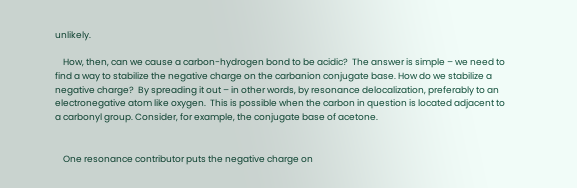unlikely.

    How, then, can we cause a carbon-hydrogen bond to be acidic?  The answer is simple – we need to find a way to stabilize the negative charge on the carbanion conjugate base. How do we stabilize a negative charge?  By spreading it out – in other words, by resonance delocalization, preferably to an electronegative atom like oxygen.  This is possible when the carbon in question is located adjacent to a carbonyl group. Consider, for example, the conjugate base of acetone.


    One resonance contributor puts the negative charge on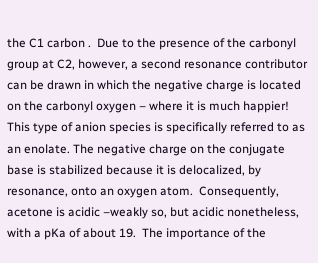the C1 carbon .  Due to the presence of the carbonyl group at C2, however, a second resonance contributor can be drawn in which the negative charge is located on the carbonyl oxygen – where it is much happier! This type of anion species is specifically referred to as an enolate. The negative charge on the conjugate base is stabilized because it is delocalized, by resonance, onto an oxygen atom.  Consequently, acetone is acidic –weakly so, but acidic nonetheless, with a pKa of about 19.  The importance of the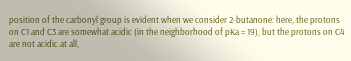position of the carbonyl group is evident when we consider 2-butanone: here, the protons on C1 and C3 are somewhat acidic (in the neighborhood of pKa = 19), but the protons on C4 are not acidic at all,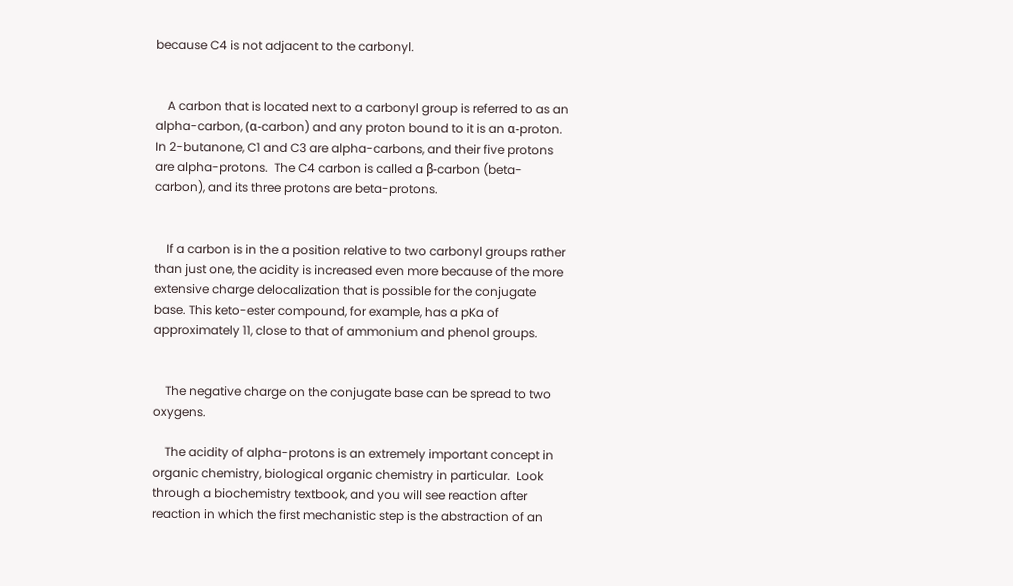because C4 is not adjacent to the carbonyl.


    A carbon that is located next to a carbonyl group is referred to as an alpha-carbon, (α-carbon) and any proton bound to it is an α-proton.  In 2-butanone, C1 and C3 are alpha-carbons, and their five protons are alpha-protons.  The C4 carbon is called a β-carbon (beta-carbon), and its three protons are beta-protons.


    If a carbon is in the a position relative to two carbonyl groups rather than just one, the acidity is increased even more because of the more extensive charge delocalization that is possible for the conjugate base. This keto-ester compound, for example, has a pKa of approximately 11, close to that of ammonium and phenol groups.


    The negative charge on the conjugate base can be spread to two oxygens.

    The acidity of alpha-protons is an extremely important concept in organic chemistry, biological organic chemistry in particular.  Look through a biochemistry textbook, and you will see reaction after reaction in which the first mechanistic step is the abstraction of an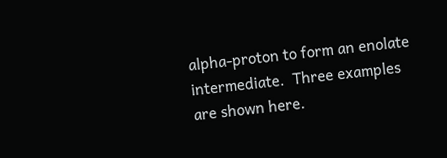alpha-proton to form an enolate intermediate.  Three examples are shown here.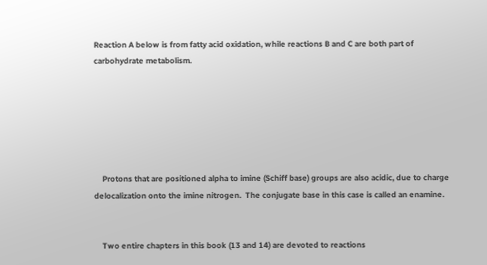Reaction A below is from fatty acid oxidation, while reactions B and C are both part of  carbohydrate metabolism.






    Protons that are positioned alpha to imine (Schiff base) groups are also acidic, due to charge delocalization onto the imine nitrogen.  The conjugate base in this case is called an enamine.


    Two entire chapters in this book (13 and 14) are devoted to reactions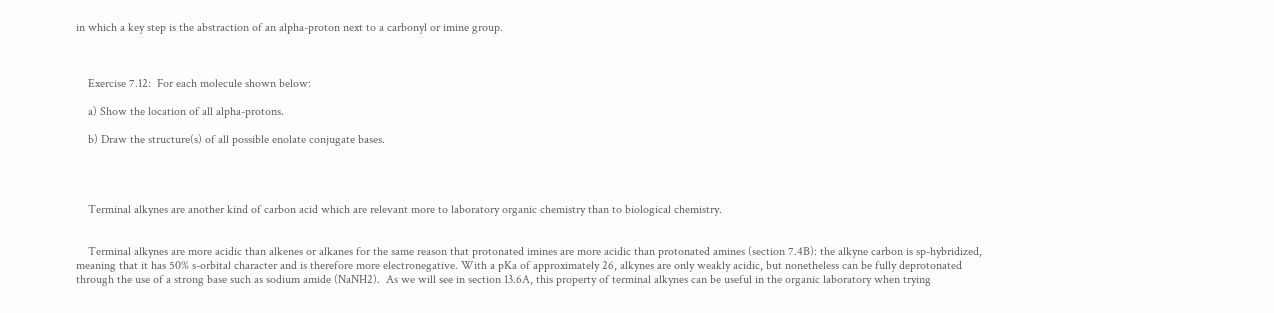in which a key step is the abstraction of an alpha-proton next to a carbonyl or imine group.



    Exercise 7.12:  For each molecule shown below:

    a) Show the location of all alpha-protons.

    b) Draw the structure(s) of all possible enolate conjugate bases.




    Terminal alkynes are another kind of carbon acid which are relevant more to laboratory organic chemistry than to biological chemistry.


    Terminal alkynes are more acidic than alkenes or alkanes for the same reason that protonated imines are more acidic than protonated amines (section 7.4B): the alkyne carbon is sp-hybridized, meaning that it has 50% s-orbital character and is therefore more electronegative. With a pKa of approximately 26, alkynes are only weakly acidic, but nonetheless can be fully deprotonated through the use of a strong base such as sodium amide (NaNH2).  As we will see in section 13.6A, this property of terminal alkynes can be useful in the organic laboratory when trying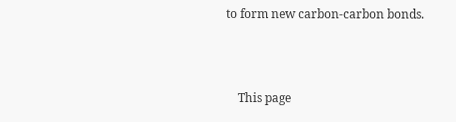to form new carbon-carbon bonds.



    This page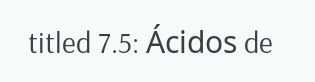titled 7.5: Ácidos de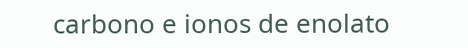carbono e ionos de enolato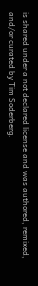is shared under a not declared license and was authored, remixed, and/or curated by Tim Soderberg.